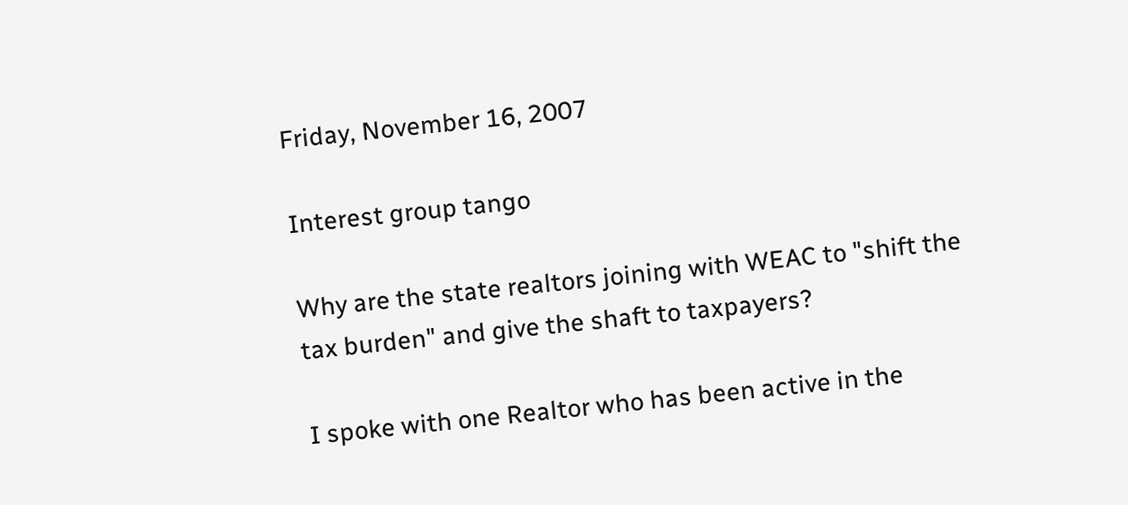Friday, November 16, 2007

Interest group tango

Why are the state realtors joining with WEAC to "shift the tax burden" and give the shaft to taxpayers?

I spoke with one Realtor who has been active in the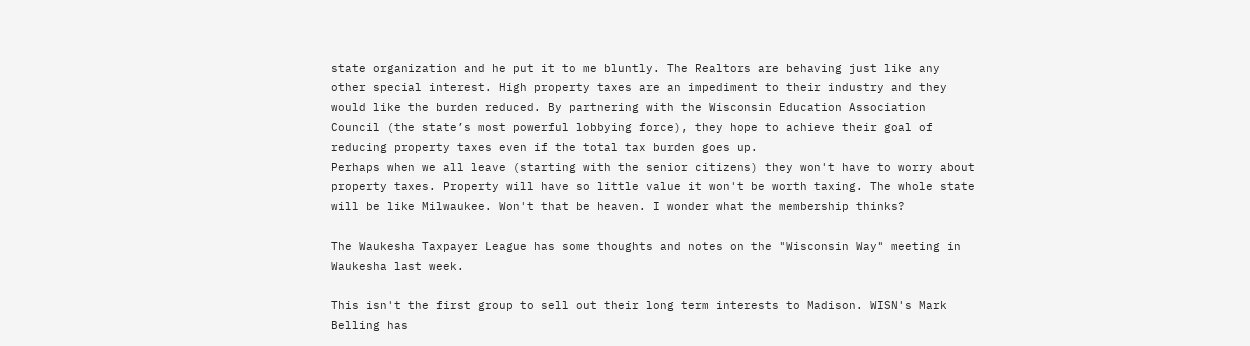state organization and he put it to me bluntly. The Realtors are behaving just like any other special interest. High property taxes are an impediment to their industry and they would like the burden reduced. By partnering with the Wisconsin Education Association Council (the state’s most powerful lobbying force), they hope to achieve their goal of reducing property taxes even if the total tax burden goes up.
Perhaps when we all leave (starting with the senior citizens) they won't have to worry about property taxes. Property will have so little value it won't be worth taxing. The whole state will be like Milwaukee. Won't that be heaven. I wonder what the membership thinks?

The Waukesha Taxpayer League has some thoughts and notes on the "Wisconsin Way" meeting in Waukesha last week.

This isn't the first group to sell out their long term interests to Madison. WISN's Mark Belling has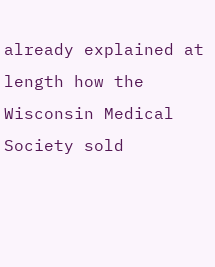already explained at length how the Wisconsin Medical Society sold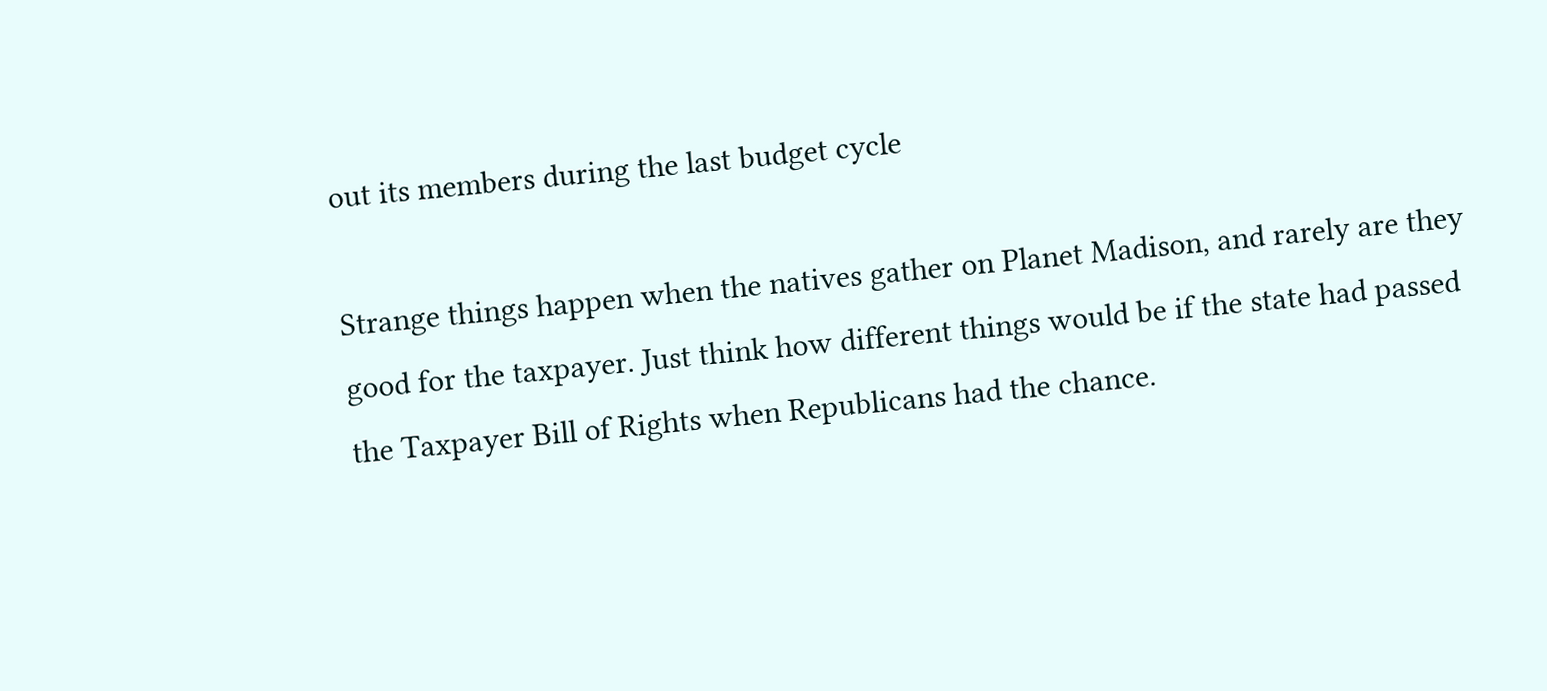out its members during the last budget cycle

Strange things happen when the natives gather on Planet Madison, and rarely are they good for the taxpayer. Just think how different things would be if the state had passed the Taxpayer Bill of Rights when Republicans had the chance.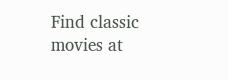Find classic movies at